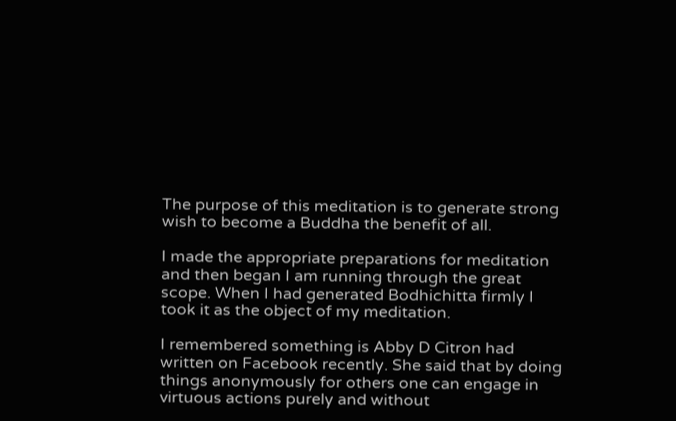The purpose of this meditation is to generate strong wish to become a Buddha the benefit of all.

I made the appropriate preparations for meditation and then began I am running through the great scope. When I had generated Bodhichitta firmly I took it as the object of my meditation.

I remembered something is Abby D Citron had written on Facebook recently. She said that by doing things anonymously for others one can engage in virtuous actions purely and without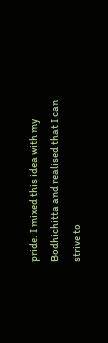pride. I mixed this idea with my Bodhichitta and realised that I can strive to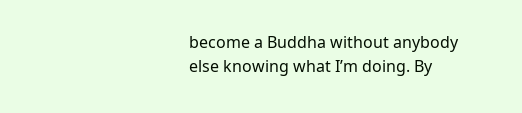become a Buddha without anybody else knowing what I’m doing. By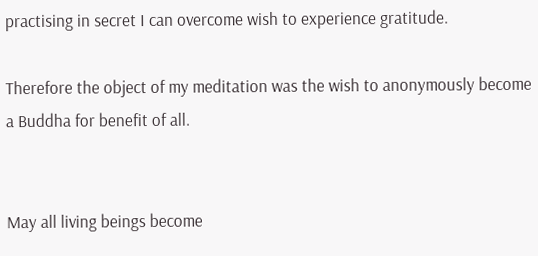practising in secret I can overcome wish to experience gratitude.

Therefore the object of my meditation was the wish to anonymously become a Buddha for benefit of all.


May all living beings become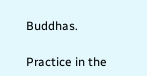Buddhas.

Practice in the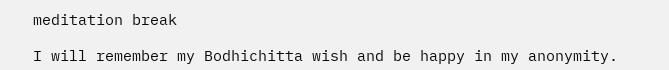meditation break

I will remember my Bodhichitta wish and be happy in my anonymity.